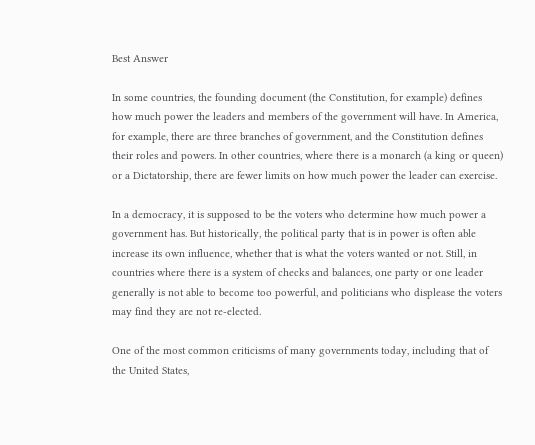Best Answer

In some countries, the founding document (the Constitution, for example) defines how much power the leaders and members of the government will have. In America, for example, there are three branches of government, and the Constitution defines their roles and powers. In other countries, where there is a monarch (a king or queen) or a Dictatorship, there are fewer limits on how much power the leader can exercise.

In a democracy, it is supposed to be the voters who determine how much power a government has. But historically, the political party that is in power is often able increase its own influence, whether that is what the voters wanted or not. Still, in countries where there is a system of checks and balances, one party or one leader generally is not able to become too powerful, and politicians who displease the voters may find they are not re-elected.

One of the most common criticisms of many governments today, including that of the United States,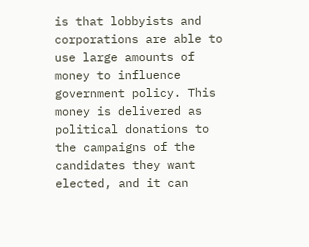is that lobbyists and corporations are able to use large amounts of money to influence government policy. This money is delivered as political donations to the campaigns of the candidates they want elected, and it can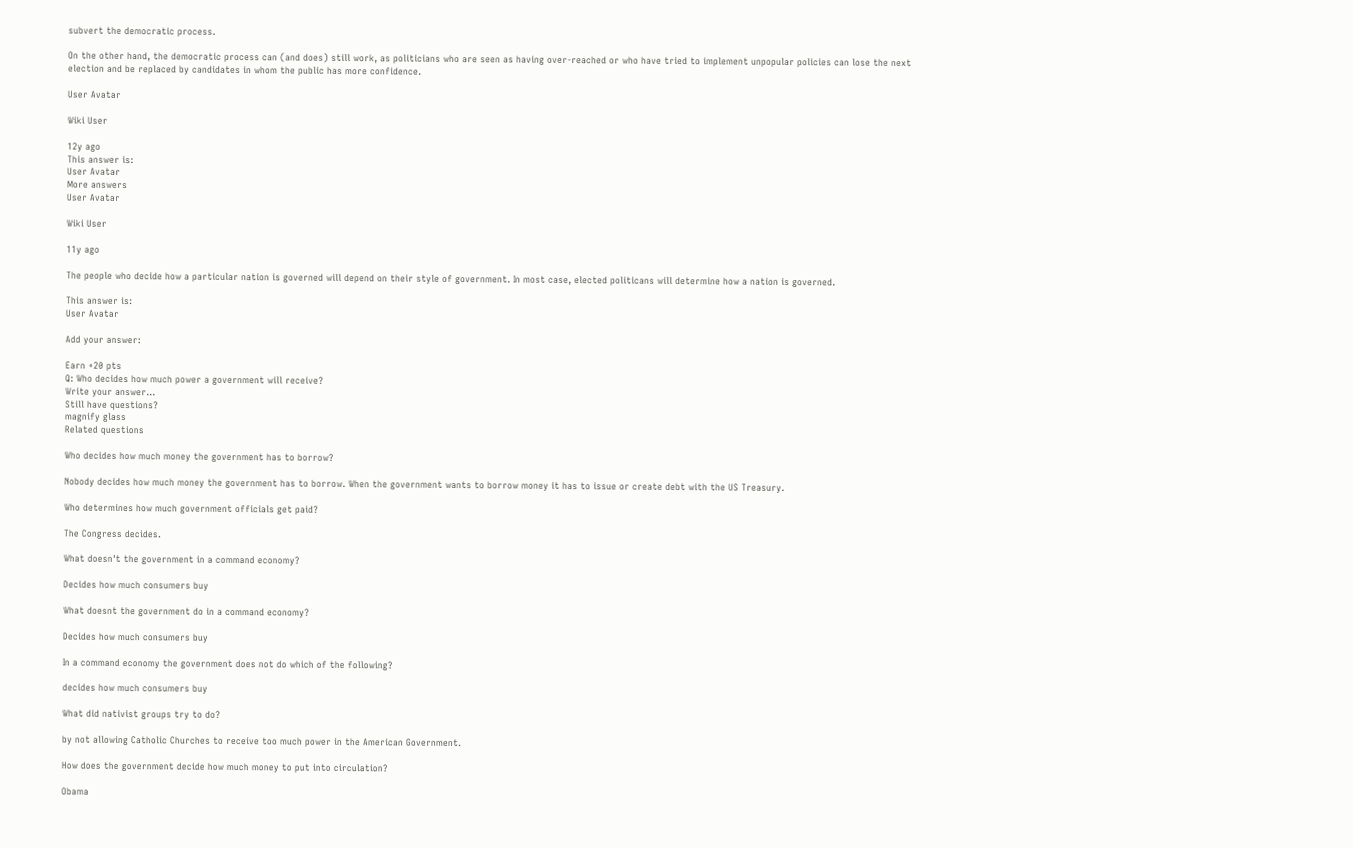subvert the democratic process.

On the other hand, the democratic process can (and does) still work, as politicians who are seen as having over-reached or who have tried to implement unpopular policies can lose the next election and be replaced by candidates in whom the public has more confidence.

User Avatar

Wiki User

12y ago
This answer is:
User Avatar
More answers
User Avatar

Wiki User

11y ago

The people who decide how a particular nation is governed will depend on their style of government. In most case, elected politicans will determine how a nation is governed.

This answer is:
User Avatar

Add your answer:

Earn +20 pts
Q: Who decides how much power a government will receive?
Write your answer...
Still have questions?
magnify glass
Related questions

Who decides how much money the government has to borrow?

Nobody decides how much money the government has to borrow. When the government wants to borrow money it has to issue or create debt with the US Treasury.

Who determines how much government officials get paid?

The Congress decides.

What doesn't the government in a command economy?

Decides how much consumers buy

What doesnt the government do in a command economy?

Decides how much consumers buy

In a command economy the government does not do which of the following?

decides how much consumers buy

What did nativist groups try to do?

by not allowing Catholic Churches to receive too much power in the American Government.

How does the government decide how much money to put into circulation?

Obama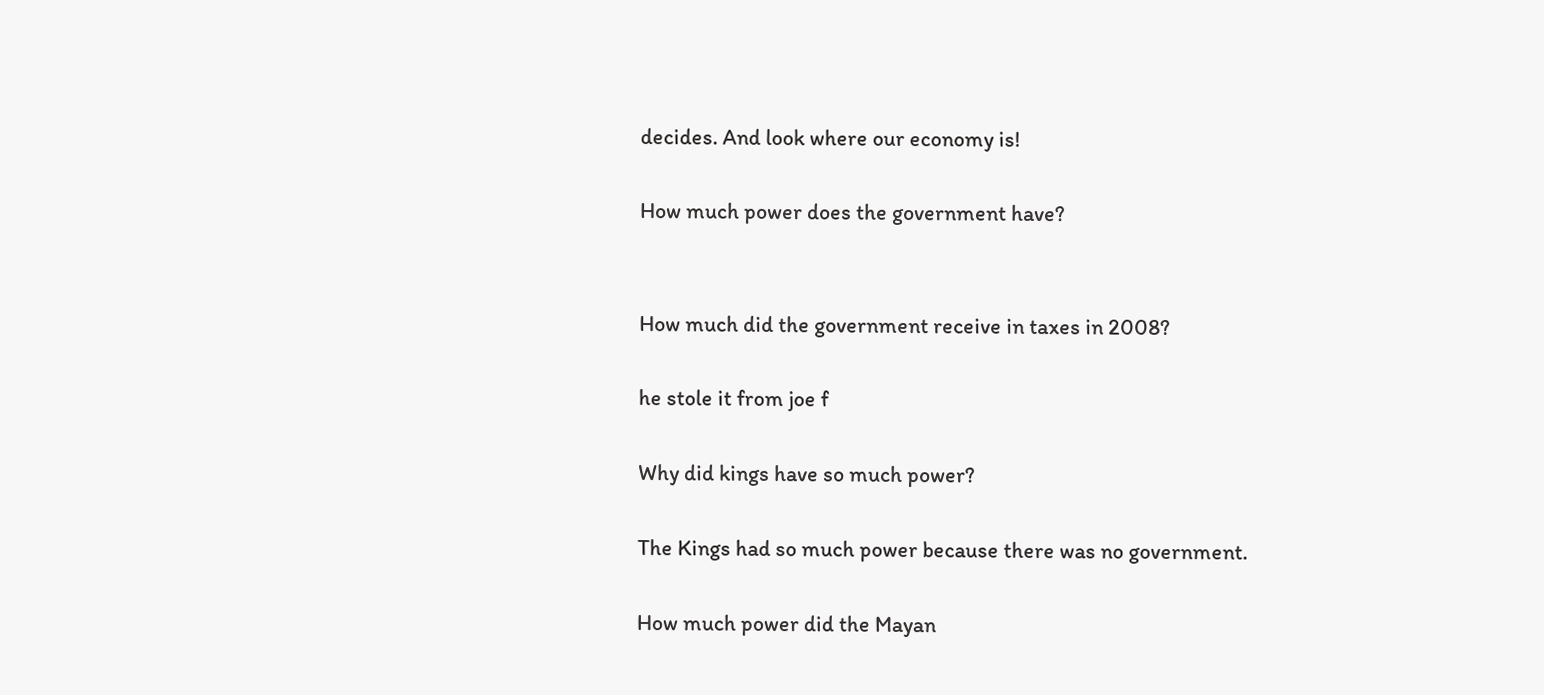decides. And look where our economy is!

How much power does the government have?


How much did the government receive in taxes in 2008?

he stole it from joe f

Why did kings have so much power?

The Kings had so much power because there was no government.

How much power did the Mayan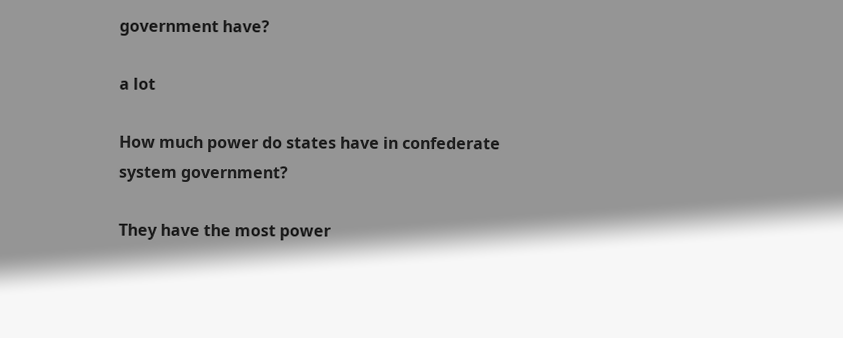government have?

a lot

How much power do states have in confederate system government?

They have the most power